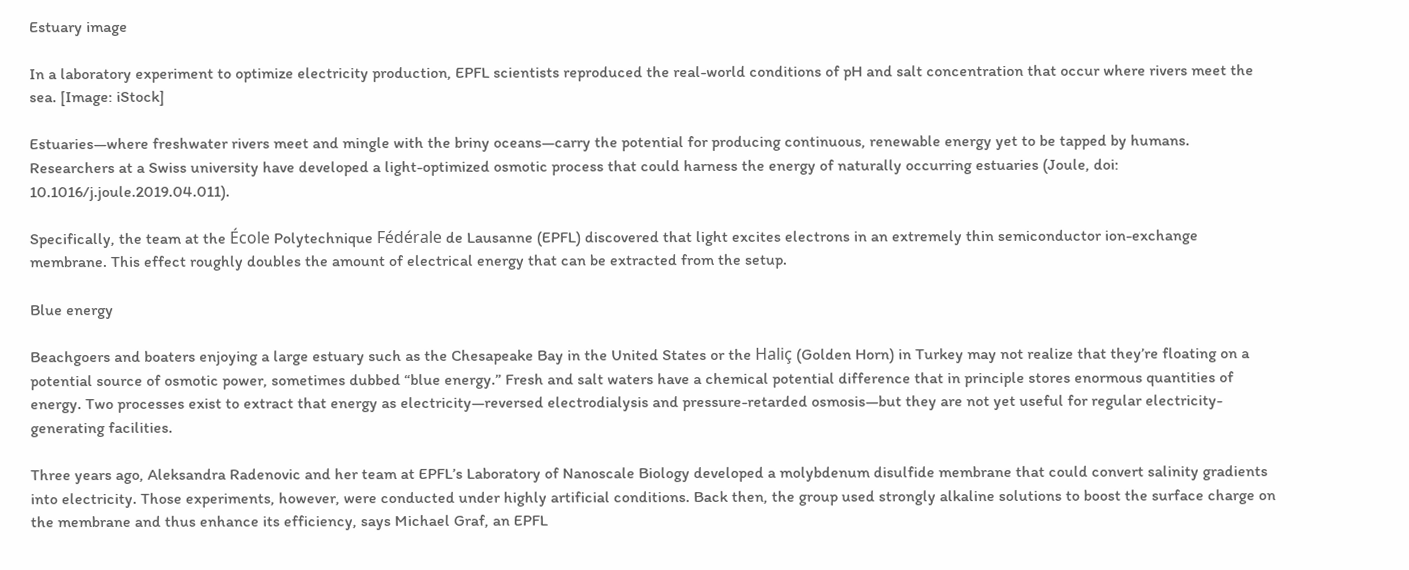Estuary image

In a laboratory experiment to optimize electricity production, EPFL scientists reproduced the real-world conditions of pH and salt concentration that occur where rivers meet the sea. [Image: iStock]

Estuaries—where freshwater rivers meet and mingle with the briny oceans—carry the potential for producing continuous, renewable energy yet to be tapped by humans. Researchers at a Swiss university have developed a light-optimized osmotic process that could harness the energy of naturally occurring estuaries (Joule, doi: 10.1016/j.joule.2019.04.011).

Specifically, the team at the École Polytechnique Fédérale de Lausanne (EPFL) discovered that light excites electrons in an extremely thin semiconductor ion-exchange membrane. This effect roughly doubles the amount of electrical energy that can be extracted from the setup.

Blue energy

Beachgoers and boaters enjoying a large estuary such as the Chesapeake Bay in the United States or the Haliç (Golden Horn) in Turkey may not realize that they’re floating on a potential source of osmotic power, sometimes dubbed “blue energy.” Fresh and salt waters have a chemical potential difference that in principle stores enormous quantities of energy. Two processes exist to extract that energy as electricity—reversed electrodialysis and pressure-retarded osmosis—but they are not yet useful for regular electricity-generating facilities.

Three years ago, Aleksandra Radenovic and her team at EPFL’s Laboratory of Nanoscale Biology developed a molybdenum disulfide membrane that could convert salinity gradients into electricity. Those experiments, however, were conducted under highly artificial conditions. Back then, the group used strongly alkaline solutions to boost the surface charge on the membrane and thus enhance its efficiency, says Michael Graf, an EPFL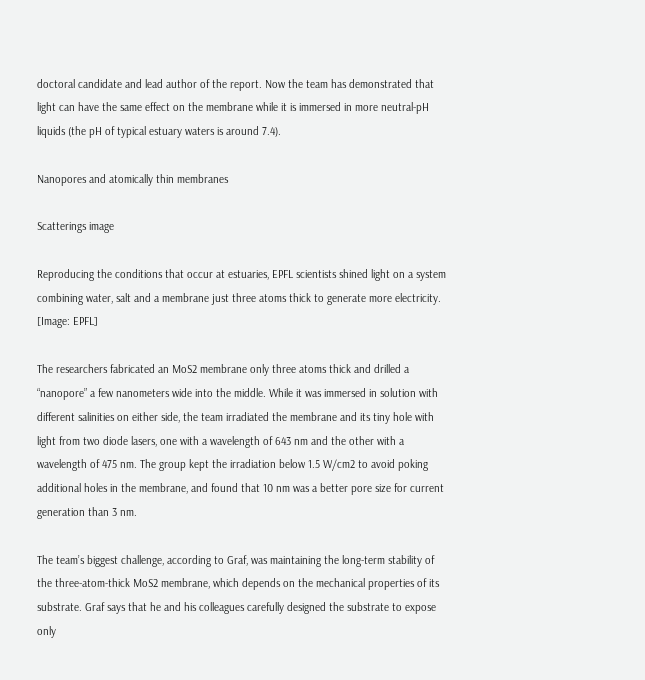doctoral candidate and lead author of the report. Now the team has demonstrated that light can have the same effect on the membrane while it is immersed in more neutral-pH liquids (the pH of typical estuary waters is around 7.4).

Nanopores and atomically thin membranes

Scatterings image

Reproducing the conditions that occur at estuaries, EPFL scientists shined light on a system combining water, salt and a membrane just three atoms thick to generate more electricity. [Image: EPFL]

The researchers fabricated an MoS2 membrane only three atoms thick and drilled a “nanopore” a few nanometers wide into the middle. While it was immersed in solution with different salinities on either side, the team irradiated the membrane and its tiny hole with light from two diode lasers, one with a wavelength of 643 nm and the other with a wavelength of 475 nm. The group kept the irradiation below 1.5 W/cm2 to avoid poking additional holes in the membrane, and found that 10 nm was a better pore size for current generation than 3 nm.

The team’s biggest challenge, according to Graf, was maintaining the long-term stability of the three-atom-thick MoS2 membrane, which depends on the mechanical properties of its substrate. Graf says that he and his colleagues carefully designed the substrate to expose only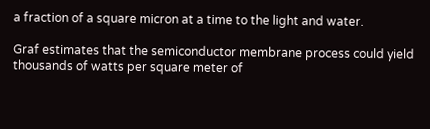a fraction of a square micron at a time to the light and water.

Graf estimates that the semiconductor membrane process could yield thousands of watts per square meter of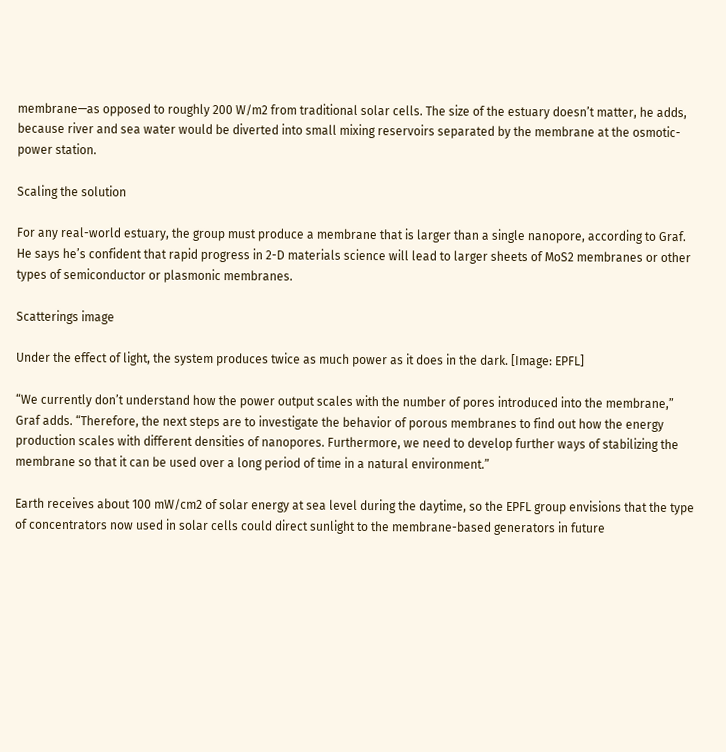membrane—as opposed to roughly 200 W/m2 from traditional solar cells. The size of the estuary doesn’t matter, he adds, because river and sea water would be diverted into small mixing reservoirs separated by the membrane at the osmotic-power station.

Scaling the solution

For any real-world estuary, the group must produce a membrane that is larger than a single nanopore, according to Graf. He says he’s confident that rapid progress in 2-D materials science will lead to larger sheets of MoS2 membranes or other types of semiconductor or plasmonic membranes.

Scatterings image

Under the effect of light, the system produces twice as much power as it does in the dark. [Image: EPFL]

“We currently don’t understand how the power output scales with the number of pores introduced into the membrane,” Graf adds. “Therefore, the next steps are to investigate the behavior of porous membranes to find out how the energy production scales with different densities of nanopores. Furthermore, we need to develop further ways of stabilizing the membrane so that it can be used over a long period of time in a natural environment.”

Earth receives about 100 mW/cm2 of solar energy at sea level during the daytime, so the EPFL group envisions that the type of concentrators now used in solar cells could direct sunlight to the membrane-based generators in future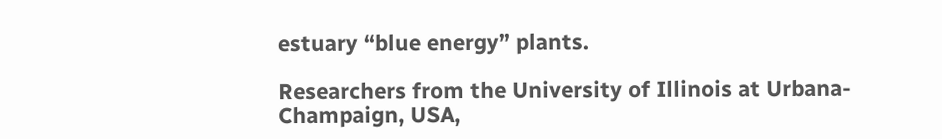estuary “blue energy” plants.

Researchers from the University of Illinois at Urbana-Champaign, USA,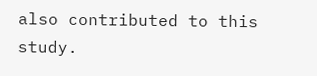also contributed to this study.